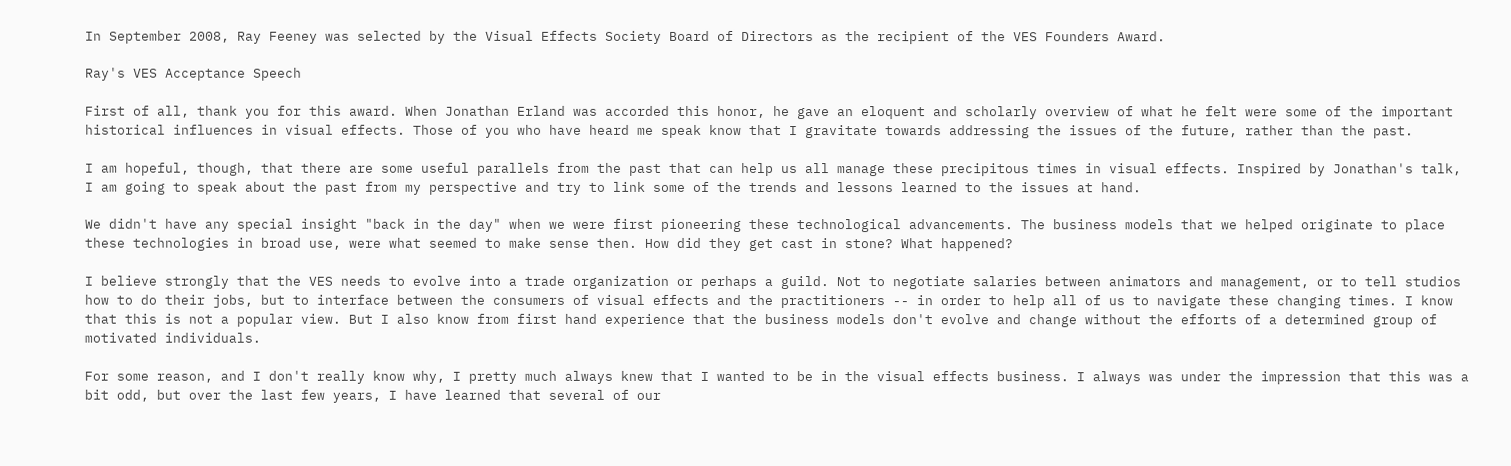In September 2008, Ray Feeney was selected by the Visual Effects Society Board of Directors as the recipient of the VES Founders Award.

Ray's VES Acceptance Speech

First of all, thank you for this award. When Jonathan Erland was accorded this honor, he gave an eloquent and scholarly overview of what he felt were some of the important historical influences in visual effects. Those of you who have heard me speak know that I gravitate towards addressing the issues of the future, rather than the past.

I am hopeful, though, that there are some useful parallels from the past that can help us all manage these precipitous times in visual effects. Inspired by Jonathan's talk, I am going to speak about the past from my perspective and try to link some of the trends and lessons learned to the issues at hand.

We didn't have any special insight "back in the day" when we were first pioneering these technological advancements. The business models that we helped originate to place these technologies in broad use, were what seemed to make sense then. How did they get cast in stone? What happened?

I believe strongly that the VES needs to evolve into a trade organization or perhaps a guild. Not to negotiate salaries between animators and management, or to tell studios how to do their jobs, but to interface between the consumers of visual effects and the practitioners -- in order to help all of us to navigate these changing times. I know that this is not a popular view. But I also know from first hand experience that the business models don't evolve and change without the efforts of a determined group of motivated individuals.

For some reason, and I don't really know why, I pretty much always knew that I wanted to be in the visual effects business. I always was under the impression that this was a bit odd, but over the last few years, I have learned that several of our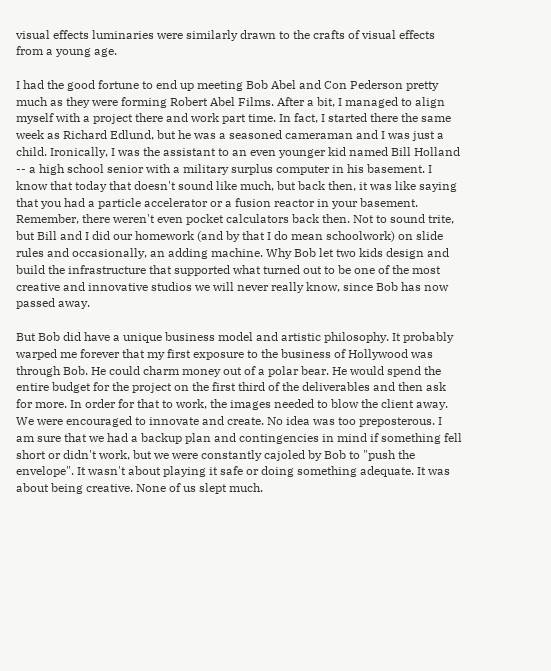visual effects luminaries were similarly drawn to the crafts of visual effects from a young age.

I had the good fortune to end up meeting Bob Abel and Con Pederson pretty much as they were forming Robert Abel Films. After a bit, I managed to align myself with a project there and work part time. In fact, I started there the same week as Richard Edlund, but he was a seasoned cameraman and I was just a child. Ironically, I was the assistant to an even younger kid named Bill Holland -- a high school senior with a military surplus computer in his basement. I know that today that doesn't sound like much, but back then, it was like saying that you had a particle accelerator or a fusion reactor in your basement. Remember, there weren't even pocket calculators back then. Not to sound trite, but Bill and I did our homework (and by that I do mean schoolwork) on slide rules and occasionally, an adding machine. Why Bob let two kids design and build the infrastructure that supported what turned out to be one of the most creative and innovative studios we will never really know, since Bob has now passed away.

But Bob did have a unique business model and artistic philosophy. It probably warped me forever that my first exposure to the business of Hollywood was through Bob. He could charm money out of a polar bear. He would spend the entire budget for the project on the first third of the deliverables and then ask for more. In order for that to work, the images needed to blow the client away. We were encouraged to innovate and create. No idea was too preposterous. I am sure that we had a backup plan and contingencies in mind if something fell short or didn't work, but we were constantly cajoled by Bob to "push the envelope". It wasn't about playing it safe or doing something adequate. It was about being creative. None of us slept much.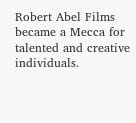Robert Abel Films became a Mecca for talented and creative individuals.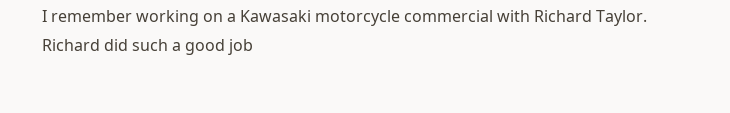I remember working on a Kawasaki motorcycle commercial with Richard Taylor. Richard did such a good job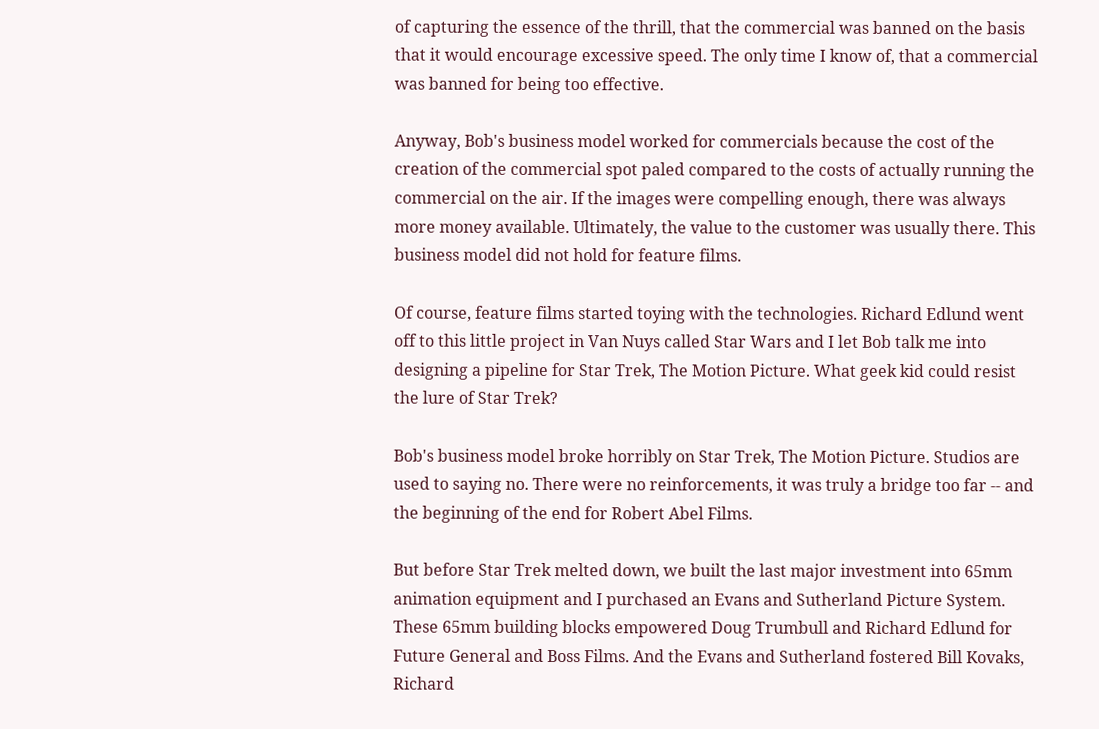of capturing the essence of the thrill, that the commercial was banned on the basis that it would encourage excessive speed. The only time I know of, that a commercial was banned for being too effective.

Anyway, Bob's business model worked for commercials because the cost of the creation of the commercial spot paled compared to the costs of actually running the commercial on the air. If the images were compelling enough, there was always more money available. Ultimately, the value to the customer was usually there. This business model did not hold for feature films.

Of course, feature films started toying with the technologies. Richard Edlund went off to this little project in Van Nuys called Star Wars and I let Bob talk me into designing a pipeline for Star Trek, The Motion Picture. What geek kid could resist the lure of Star Trek?

Bob's business model broke horribly on Star Trek, The Motion Picture. Studios are used to saying no. There were no reinforcements, it was truly a bridge too far -- and the beginning of the end for Robert Abel Films.

But before Star Trek melted down, we built the last major investment into 65mm animation equipment and I purchased an Evans and Sutherland Picture System. These 65mm building blocks empowered Doug Trumbull and Richard Edlund for Future General and Boss Films. And the Evans and Sutherland fostered Bill Kovaks, Richard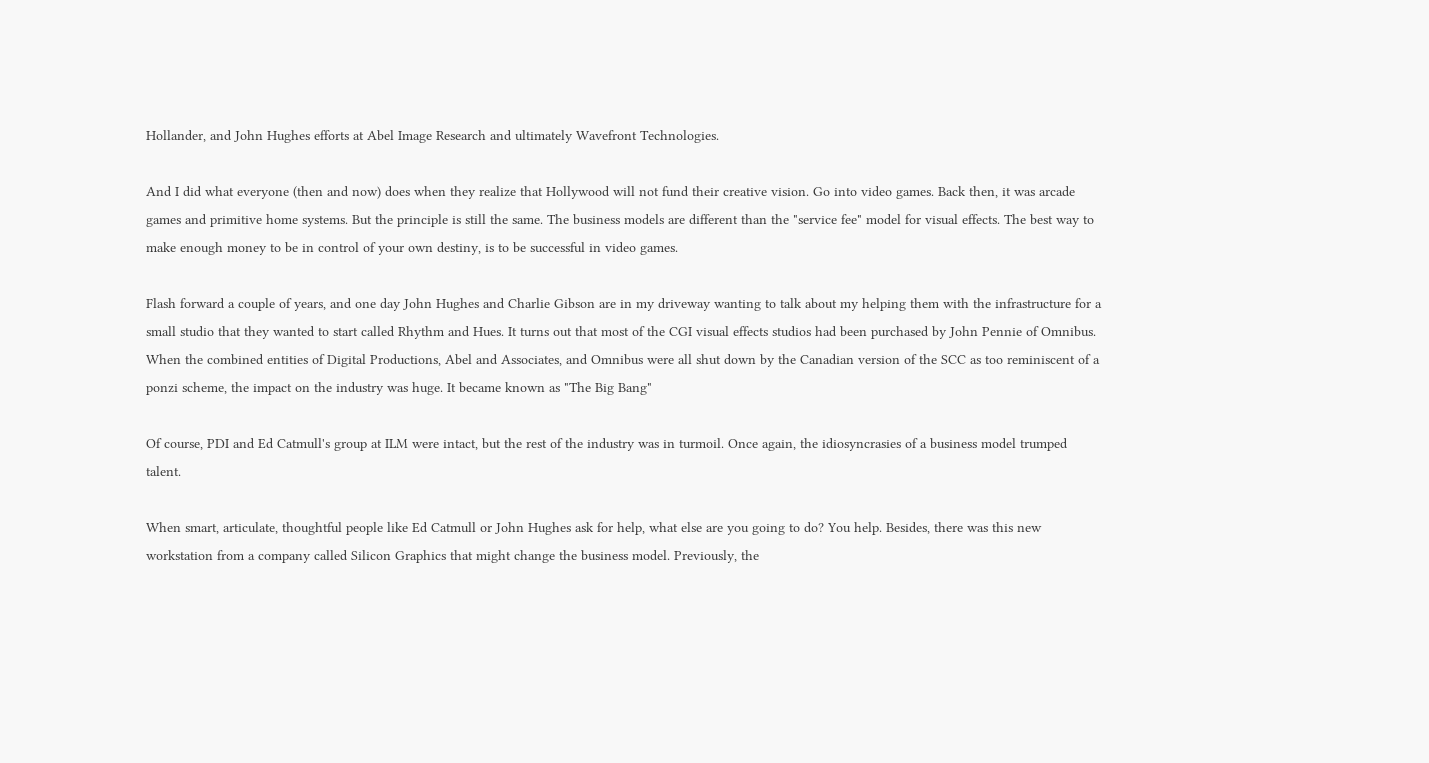Hollander, and John Hughes efforts at Abel Image Research and ultimately Wavefront Technologies.

And I did what everyone (then and now) does when they realize that Hollywood will not fund their creative vision. Go into video games. Back then, it was arcade games and primitive home systems. But the principle is still the same. The business models are different than the "service fee" model for visual effects. The best way to make enough money to be in control of your own destiny, is to be successful in video games.

Flash forward a couple of years, and one day John Hughes and Charlie Gibson are in my driveway wanting to talk about my helping them with the infrastructure for a small studio that they wanted to start called Rhythm and Hues. It turns out that most of the CGI visual effects studios had been purchased by John Pennie of Omnibus. When the combined entities of Digital Productions, Abel and Associates, and Omnibus were all shut down by the Canadian version of the SCC as too reminiscent of a ponzi scheme, the impact on the industry was huge. It became known as "The Big Bang"

Of course, PDI and Ed Catmull's group at ILM were intact, but the rest of the industry was in turmoil. Once again, the idiosyncrasies of a business model trumped talent.

When smart, articulate, thoughtful people like Ed Catmull or John Hughes ask for help, what else are you going to do? You help. Besides, there was this new workstation from a company called Silicon Graphics that might change the business model. Previously, the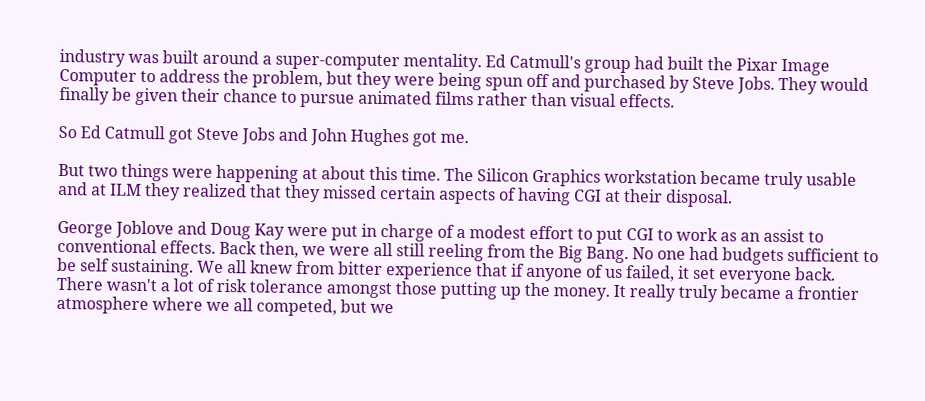industry was built around a super-computer mentality. Ed Catmull's group had built the Pixar Image Computer to address the problem, but they were being spun off and purchased by Steve Jobs. They would finally be given their chance to pursue animated films rather than visual effects.

So Ed Catmull got Steve Jobs and John Hughes got me.

But two things were happening at about this time. The Silicon Graphics workstation became truly usable and at ILM they realized that they missed certain aspects of having CGI at their disposal.

George Joblove and Doug Kay were put in charge of a modest effort to put CGI to work as an assist to conventional effects. Back then, we were all still reeling from the Big Bang. No one had budgets sufficient to be self sustaining. We all knew from bitter experience that if anyone of us failed, it set everyone back. There wasn't a lot of risk tolerance amongst those putting up the money. It really truly became a frontier atmosphere where we all competed, but we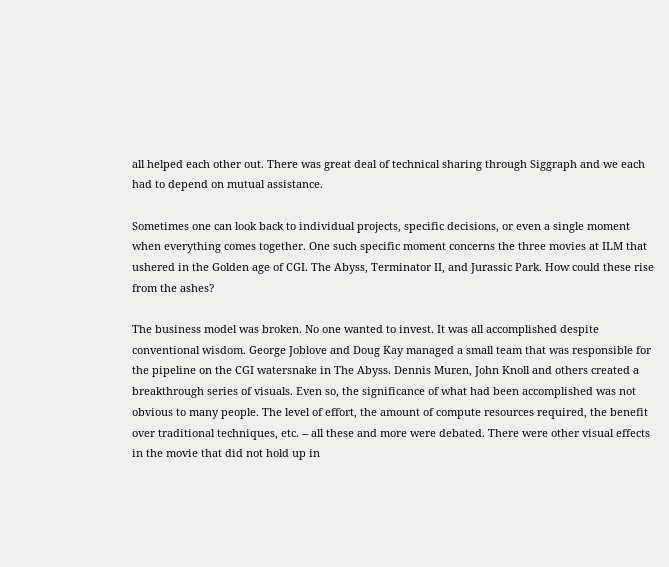all helped each other out. There was great deal of technical sharing through Siggraph and we each had to depend on mutual assistance.

Sometimes one can look back to individual projects, specific decisions, or even a single moment when everything comes together. One such specific moment concerns the three movies at ILM that ushered in the Golden age of CGI. The Abyss, Terminator II, and Jurassic Park. How could these rise from the ashes?

The business model was broken. No one wanted to invest. It was all accomplished despite conventional wisdom. George Joblove and Doug Kay managed a small team that was responsible for the pipeline on the CGI watersnake in The Abyss. Dennis Muren, John Knoll and others created a breakthrough series of visuals. Even so, the significance of what had been accomplished was not obvious to many people. The level of effort, the amount of compute resources required, the benefit over traditional techniques, etc. -- all these and more were debated. There were other visual effects in the movie that did not hold up in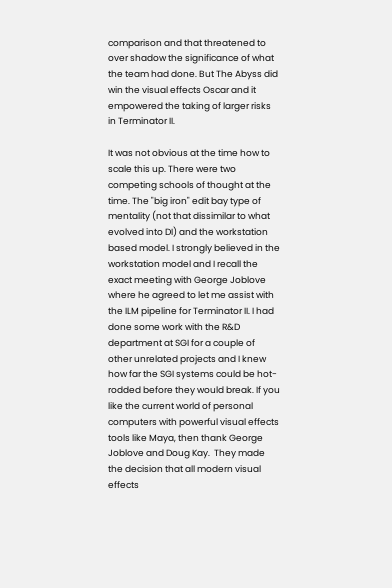comparison and that threatened to over shadow the significance of what the team had done. But The Abyss did win the visual effects Oscar and it empowered the taking of larger risks in Terminator II.

It was not obvious at the time how to scale this up. There were two competing schools of thought at the time. The "big iron" edit bay type of mentality (not that dissimilar to what evolved into DI) and the workstation based model. I strongly believed in the workstation model and I recall the exact meeting with George Joblove where he agreed to let me assist with the ILM pipeline for Terminator II. I had done some work with the R&D department at SGI for a couple of other unrelated projects and I knew how far the SGI systems could be hot-rodded before they would break. If you like the current world of personal computers with powerful visual effects tools like Maya, then thank George Joblove and Doug Kay.  They made the decision that all modern visual effects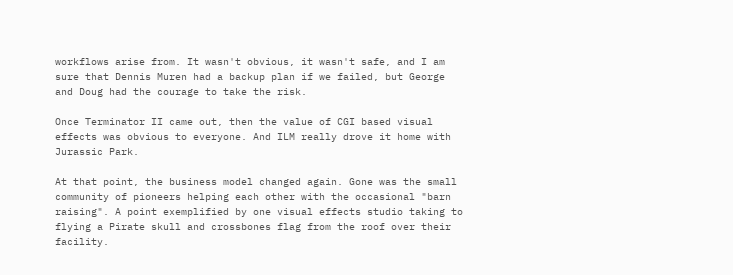workflows arise from. It wasn't obvious, it wasn't safe, and I am sure that Dennis Muren had a backup plan if we failed, but George and Doug had the courage to take the risk.

Once Terminator II came out, then the value of CGI based visual effects was obvious to everyone. And ILM really drove it home with Jurassic Park.

At that point, the business model changed again. Gone was the small community of pioneers helping each other with the occasional "barn raising". A point exemplified by one visual effects studio taking to flying a Pirate skull and crossbones flag from the roof over their facility.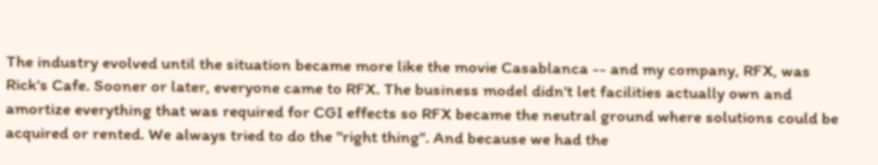The industry evolved until the situation became more like the movie Casablanca -- and my company, RFX, was Rick's Cafe. Sooner or later, everyone came to RFX. The business model didn't let facilities actually own and amortize everything that was required for CGI effects so RFX became the neutral ground where solutions could be acquired or rented. We always tried to do the "right thing". And because we had the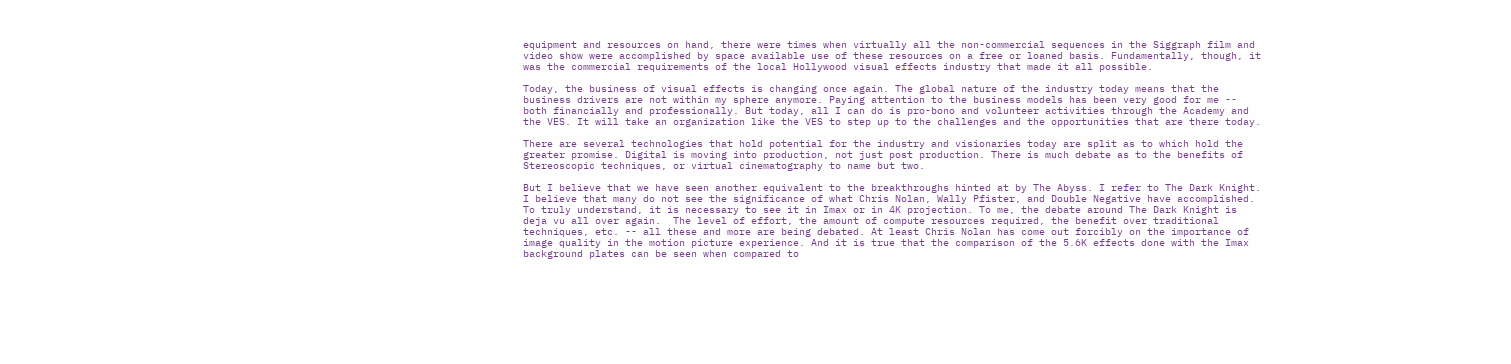equipment and resources on hand, there were times when virtually all the non-commercial sequences in the Siggraph film and video show were accomplished by space available use of these resources on a free or loaned basis. Fundamentally, though, it was the commercial requirements of the local Hollywood visual effects industry that made it all possible.

Today, the business of visual effects is changing once again. The global nature of the industry today means that the business drivers are not within my sphere anymore. Paying attention to the business models has been very good for me -- both financially and professionally. But today, all I can do is pro-bono and volunteer activities through the Academy and the VES. It will take an organization like the VES to step up to the challenges and the opportunities that are there today.

There are several technologies that hold potential for the industry and visionaries today are split as to which hold the greater promise. Digital is moving into production, not just post production. There is much debate as to the benefits of Stereoscopic techniques, or virtual cinematography to name but two.

But I believe that we have seen another equivalent to the breakthroughs hinted at by The Abyss. I refer to The Dark Knight. I believe that many do not see the significance of what Chris Nolan, Wally Pfister, and Double Negative have accomplished. To truly understand, it is necessary to see it in Imax or in 4K projection. To me, the debate around The Dark Knight is deja vu all over again.  The level of effort, the amount of compute resources required, the benefit over traditional techniques, etc. -- all these and more are being debated. At least Chris Nolan has come out forcibly on the importance of image quality in the motion picture experience. And it is true that the comparison of the 5.6K effects done with the Imax background plates can be seen when compared to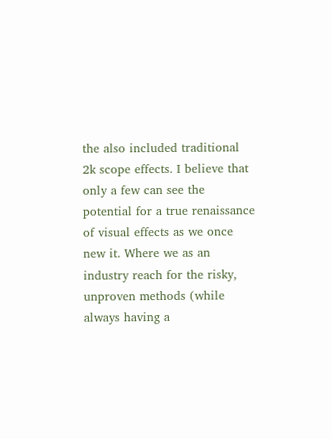the also included traditional 2k scope effects. I believe that only a few can see the potential for a true renaissance of visual effects as we once new it. Where we as an industry reach for the risky, unproven methods (while always having a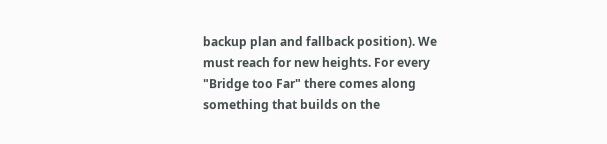backup plan and fallback position). We must reach for new heights. For every "Bridge too Far" there comes along something that builds on the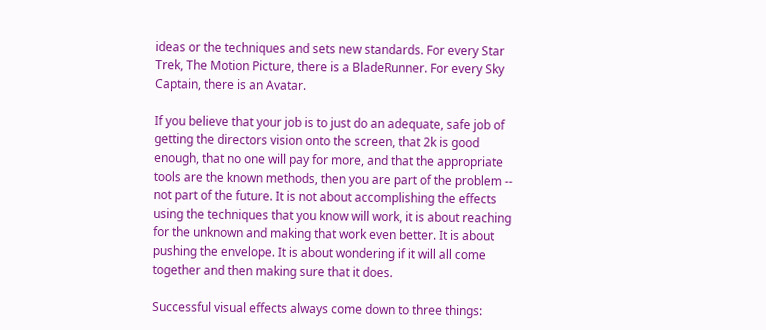ideas or the techniques and sets new standards. For every Star Trek, The Motion Picture, there is a BladeRunner. For every Sky Captain, there is an Avatar.

If you believe that your job is to just do an adequate, safe job of getting the directors vision onto the screen, that 2k is good enough, that no one will pay for more, and that the appropriate tools are the known methods, then you are part of the problem -- not part of the future. It is not about accomplishing the effects using the techniques that you know will work, it is about reaching for the unknown and making that work even better. It is about pushing the envelope. It is about wondering if it will all come together and then making sure that it does.

Successful visual effects always come down to three things: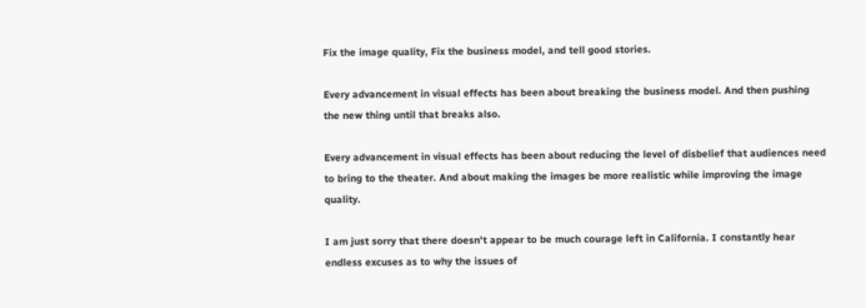Fix the image quality, Fix the business model, and tell good stories.

Every advancement in visual effects has been about breaking the business model. And then pushing the new thing until that breaks also.

Every advancement in visual effects has been about reducing the level of disbelief that audiences need to bring to the theater. And about making the images be more realistic while improving the image quality.

I am just sorry that there doesn't appear to be much courage left in California. I constantly hear endless excuses as to why the issues of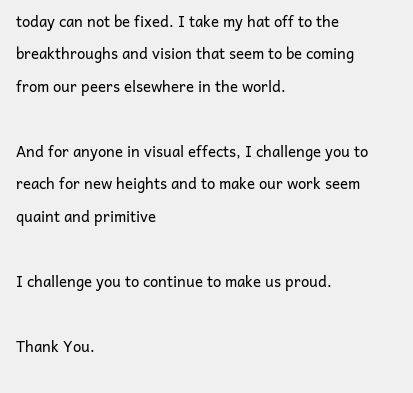today can not be fixed. I take my hat off to the breakthroughs and vision that seem to be coming from our peers elsewhere in the world.

And for anyone in visual effects, I challenge you to reach for new heights and to make our work seem quaint and primitive

I challenge you to continue to make us proud.

Thank You.